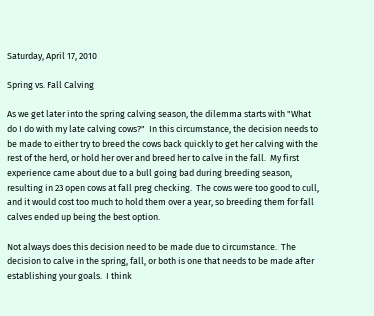Saturday, April 17, 2010

Spring vs. Fall Calving

As we get later into the spring calving season, the dilemma starts with "What do I do with my late calving cows?"  In this circumstance, the decision needs to be made to either try to breed the cows back quickly to get her calving with the rest of the herd, or hold her over and breed her to calve in the fall.  My first experience came about due to a bull going bad during breeding season, resulting in 23 open cows at fall preg checking.  The cows were too good to cull, and it would cost too much to hold them over a year, so breeding them for fall calves ended up being the best option.

Not always does this decision need to be made due to circumstance.  The decision to calve in the spring, fall, or both is one that needs to be made after establishing your goals.  I think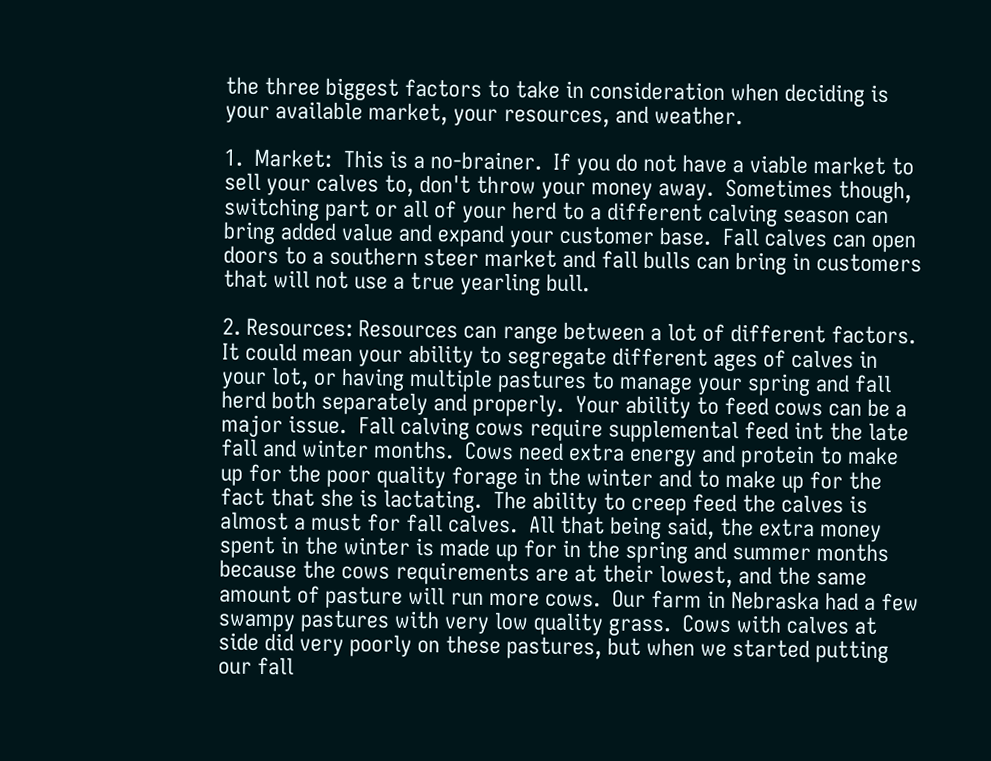the three biggest factors to take in consideration when deciding is your available market, your resources, and weather.

1.  Market:  This is a no-brainer.  If you do not have a viable market to sell your calves to, don't throw your money away.  Sometimes though, switching part or all of your herd to a different calving season can bring added value and expand your customer base.  Fall calves can open doors to a southern steer market and fall bulls can bring in customers that will not use a true yearling bull.

2. Resources: Resources can range between a lot of different factors.  It could mean your ability to segregate different ages of calves in your lot, or having multiple pastures to manage your spring and fall herd both separately and properly.  Your ability to feed cows can be a major issue.  Fall calving cows require supplemental feed int the late fall and winter months.  Cows need extra energy and protein to make up for the poor quality forage in the winter and to make up for the fact that she is lactating.  The ability to creep feed the calves is almost a must for fall calves.  All that being said, the extra money spent in the winter is made up for in the spring and summer months because the cows requirements are at their lowest, and the same amount of pasture will run more cows.  Our farm in Nebraska had a few swampy pastures with very low quality grass.  Cows with calves at side did very poorly on these pastures, but when we started putting our fall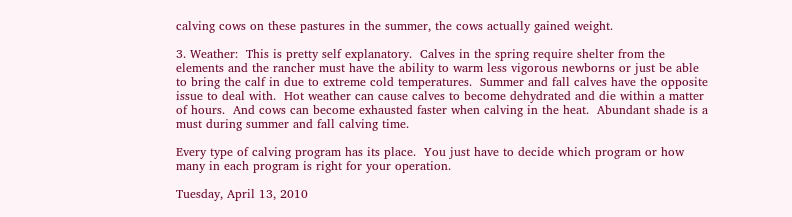calving cows on these pastures in the summer, the cows actually gained weight.

3. Weather:  This is pretty self explanatory.  Calves in the spring require shelter from the elements and the rancher must have the ability to warm less vigorous newborns or just be able to bring the calf in due to extreme cold temperatures.  Summer and fall calves have the opposite issue to deal with.  Hot weather can cause calves to become dehydrated and die within a matter of hours.  And cows can become exhausted faster when calving in the heat.  Abundant shade is a must during summer and fall calving time.

Every type of calving program has its place.  You just have to decide which program or how many in each program is right for your operation.

Tuesday, April 13, 2010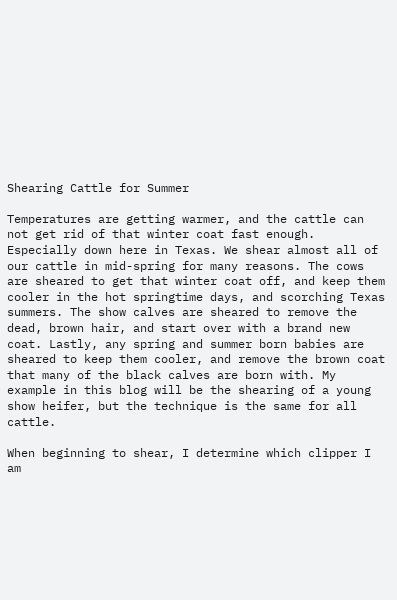Shearing Cattle for Summer

Temperatures are getting warmer, and the cattle can not get rid of that winter coat fast enough. Especially down here in Texas. We shear almost all of our cattle in mid-spring for many reasons. The cows are sheared to get that winter coat off, and keep them cooler in the hot springtime days, and scorching Texas summers. The show calves are sheared to remove the dead, brown hair, and start over with a brand new coat. Lastly, any spring and summer born babies are sheared to keep them cooler, and remove the brown coat that many of the black calves are born with. My example in this blog will be the shearing of a young show heifer, but the technique is the same for all cattle.

When beginning to shear, I determine which clipper I am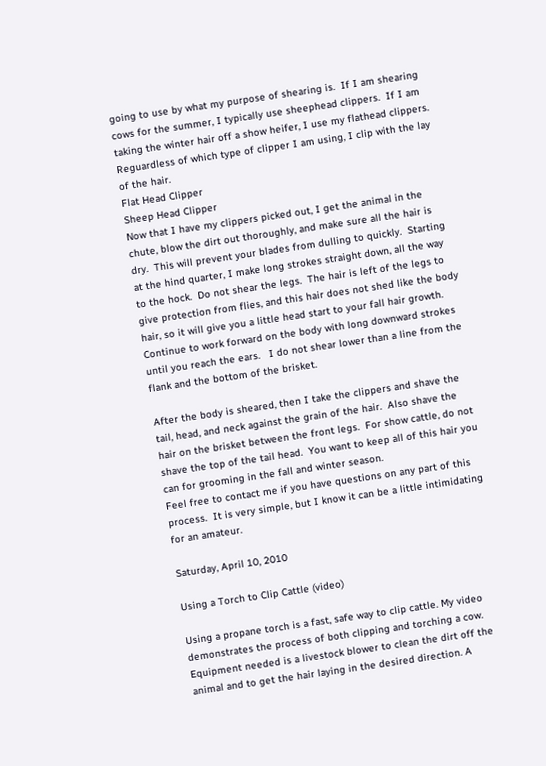going to use by what my purpose of shearing is.  If I am shearing cows for the summer, I typically use sheephead clippers.  If I am taking the winter hair off a show heifer, I use my flathead clippers.  Reguardless of which type of clipper I am using, I clip with the lay of the hair.
Flat Head Clipper
Sheep Head Clipper
Now that I have my clippers picked out, I get the animal in the chute, blow the dirt out thoroughly, and make sure all the hair is dry.  This will prevent your blades from dulling to quickly.  Starting at the hind quarter, I make long strokes straight down, all the way to the hock.  Do not shear the legs.  The hair is left of the legs to give protection from flies, and this hair does not shed like the body hair, so it will give you a little head start to your fall hair growth.  Continue to work forward on the body with long downward strokes until you reach the ears.   I do not shear lower than a line from the flank and the bottom of the brisket.

After the body is sheared, then I take the clippers and shave the tail, head, and neck against the grain of the hair.  Also shave the hair on the brisket between the front legs.  For show cattle, do not shave the top of the tail head.  You want to keep all of this hair you can for grooming in the fall and winter season.
Feel free to contact me if you have questions on any part of this process.  It is very simple, but I know it can be a little intimidating for an amateur.

Saturday, April 10, 2010

Using a Torch to Clip Cattle (video)

Using a propane torch is a fast, safe way to clip cattle. My video demonstrates the process of both clipping and torching a cow. Equipment needed is a livestock blower to clean the dirt off the animal and to get the hair laying in the desired direction. A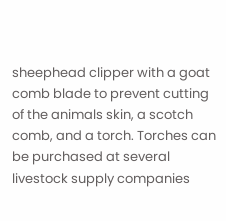sheephead clipper with a goat comb blade to prevent cutting of the animals skin, a scotch comb, and a torch. Torches can be purchased at several livestock supply companies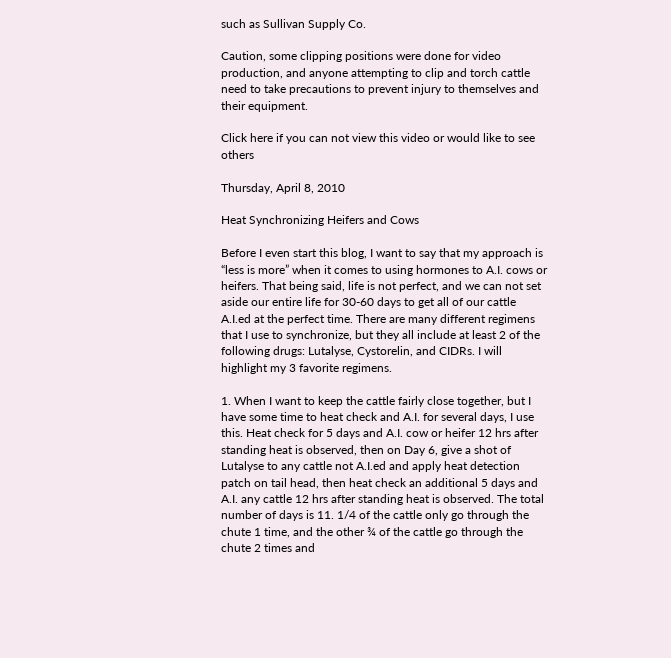such as Sullivan Supply Co.

Caution, some clipping positions were done for video production, and anyone attempting to clip and torch cattle need to take precautions to prevent injury to themselves and their equipment.

Click here if you can not view this video or would like to see others

Thursday, April 8, 2010

Heat Synchronizing Heifers and Cows

Before I even start this blog, I want to say that my approach is “less is more” when it comes to using hormones to A.I. cows or heifers. That being said, life is not perfect, and we can not set aside our entire life for 30-60 days to get all of our cattle A.I.ed at the perfect time. There are many different regimens that I use to synchronize, but they all include at least 2 of the following drugs: Lutalyse, Cystorelin, and CIDRs. I will highlight my 3 favorite regimens.

1. When I want to keep the cattle fairly close together, but I have some time to heat check and A.I. for several days, I use this. Heat check for 5 days and A.I. cow or heifer 12 hrs after standing heat is observed, then on Day 6, give a shot of Lutalyse to any cattle not A.I.ed and apply heat detection patch on tail head, then heat check an additional 5 days and A.I. any cattle 12 hrs after standing heat is observed. The total number of days is 11. 1/4 of the cattle only go through the chute 1 time, and the other ¾ of the cattle go through the chute 2 times and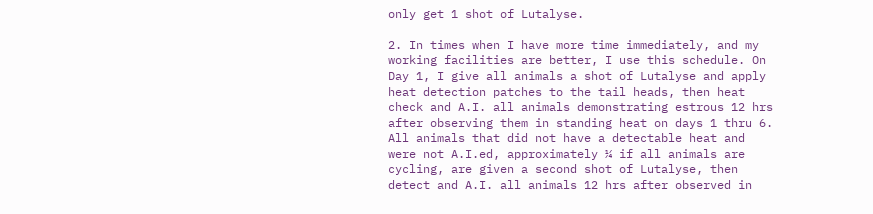only get 1 shot of Lutalyse.

2. In times when I have more time immediately, and my working facilities are better, I use this schedule. On Day 1, I give all animals a shot of Lutalyse and apply heat detection patches to the tail heads, then heat check and A.I. all animals demonstrating estrous 12 hrs after observing them in standing heat on days 1 thru 6. All animals that did not have a detectable heat and were not A.I.ed, approximately ¼ if all animals are cycling, are given a second shot of Lutalyse, then detect and A.I. all animals 12 hrs after observed in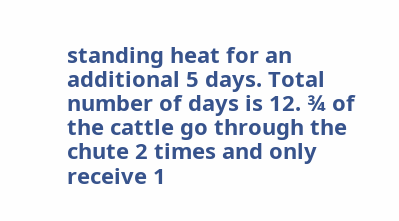standing heat for an additional 5 days. Total number of days is 12. ¾ of the cattle go through the chute 2 times and only receive 1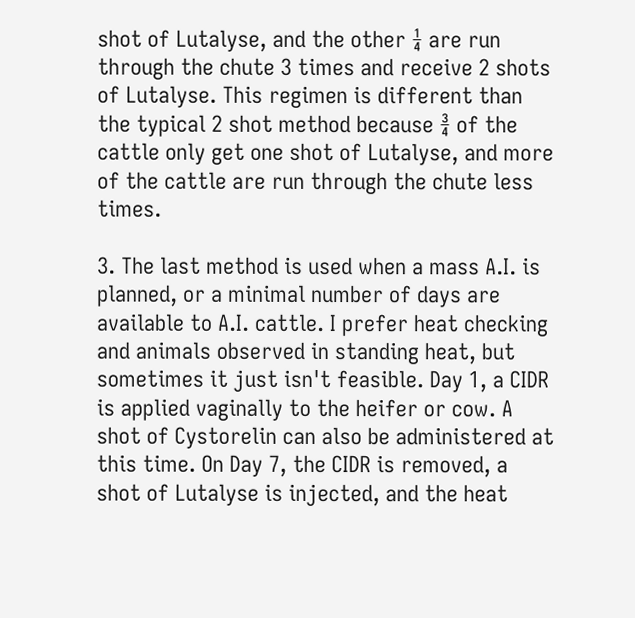shot of Lutalyse, and the other ¼ are run through the chute 3 times and receive 2 shots of Lutalyse. This regimen is different than the typical 2 shot method because ¾ of the cattle only get one shot of Lutalyse, and more of the cattle are run through the chute less times.

3. The last method is used when a mass A.I. is planned, or a minimal number of days are available to A.I. cattle. I prefer heat checking and animals observed in standing heat, but sometimes it just isn't feasible. Day 1, a CIDR is applied vaginally to the heifer or cow. A shot of Cystorelin can also be administered at this time. On Day 7, the CIDR is removed, a shot of Lutalyse is injected, and the heat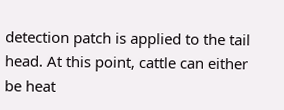detection patch is applied to the tail head. At this point, cattle can either be heat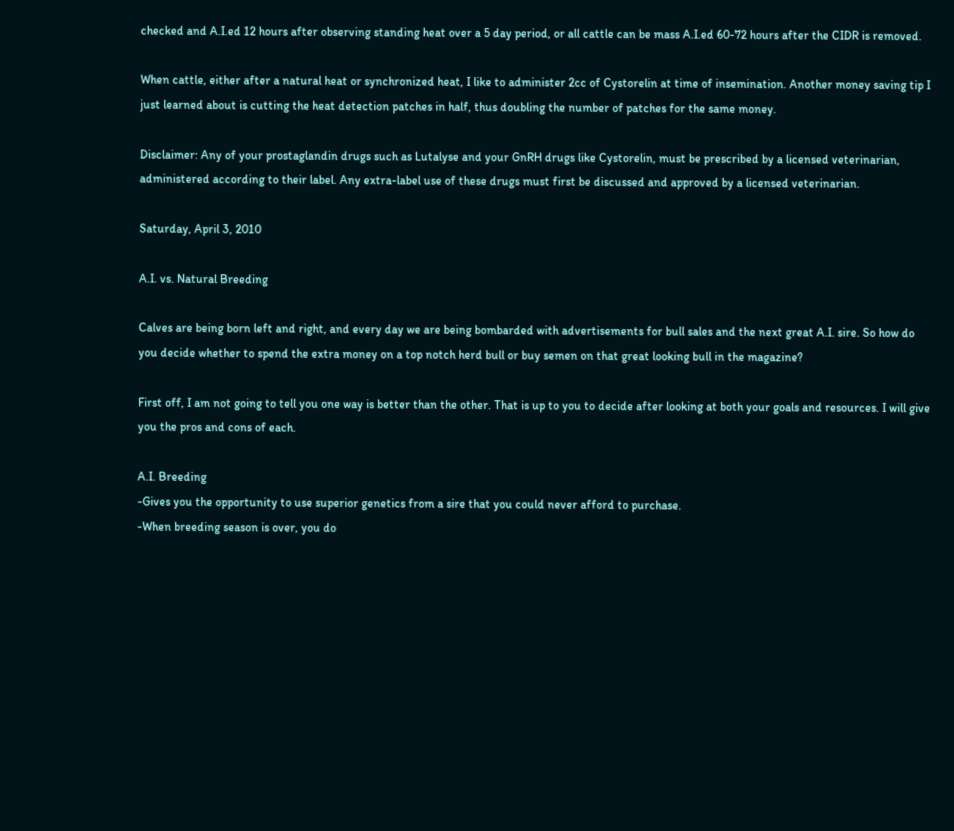checked and A.I.ed 12 hours after observing standing heat over a 5 day period, or all cattle can be mass A.I.ed 60-72 hours after the CIDR is removed.

When cattle, either after a natural heat or synchronized heat, I like to administer 2cc of Cystorelin at time of insemination. Another money saving tip I just learned about is cutting the heat detection patches in half, thus doubling the number of patches for the same money.

Disclaimer: Any of your prostaglandin drugs such as Lutalyse and your GnRH drugs like Cystorelin, must be prescribed by a licensed veterinarian, administered according to their label. Any extra-label use of these drugs must first be discussed and approved by a licensed veterinarian.

Saturday, April 3, 2010

A.I. vs. Natural Breeding

Calves are being born left and right, and every day we are being bombarded with advertisements for bull sales and the next great A.I. sire. So how do you decide whether to spend the extra money on a top notch herd bull or buy semen on that great looking bull in the magazine?

First off, I am not going to tell you one way is better than the other. That is up to you to decide after looking at both your goals and resources. I will give you the pros and cons of each.

A.I. Breeding
-Gives you the opportunity to use superior genetics from a sire that you could never afford to purchase.
-When breeding season is over, you do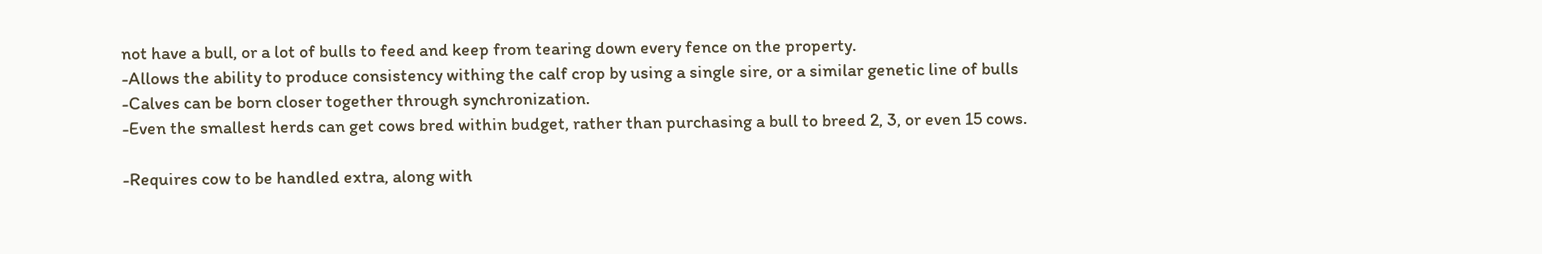not have a bull, or a lot of bulls to feed and keep from tearing down every fence on the property.
-Allows the ability to produce consistency withing the calf crop by using a single sire, or a similar genetic line of bulls
-Calves can be born closer together through synchronization.
-Even the smallest herds can get cows bred within budget, rather than purchasing a bull to breed 2, 3, or even 15 cows.

-Requires cow to be handled extra, along with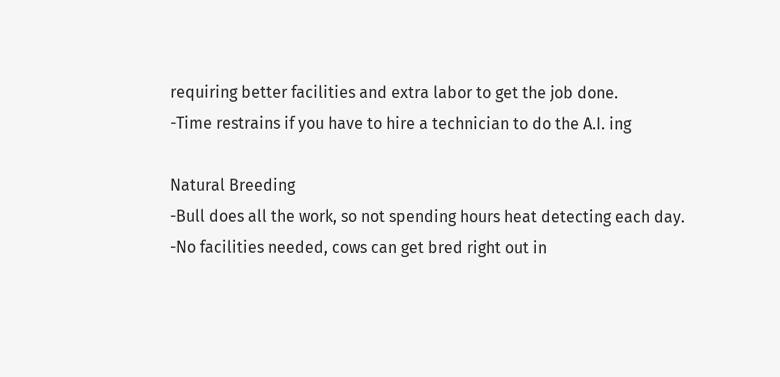requiring better facilities and extra labor to get the job done.
-Time restrains if you have to hire a technician to do the A.I. ing

Natural Breeding
-Bull does all the work, so not spending hours heat detecting each day.
-No facilities needed, cows can get bred right out in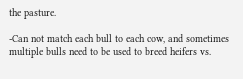the pasture.

-Can not match each bull to each cow, and sometimes multiple bulls need to be used to breed heifers vs.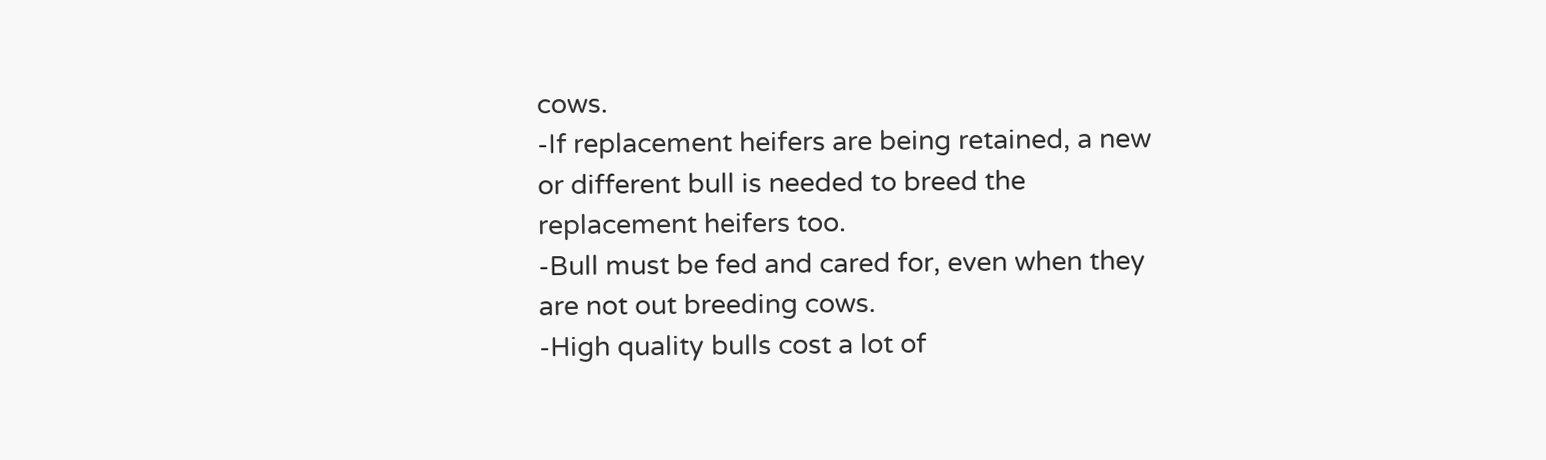cows.
-If replacement heifers are being retained, a new or different bull is needed to breed the replacement heifers too.
-Bull must be fed and cared for, even when they are not out breeding cows.
-High quality bulls cost a lot of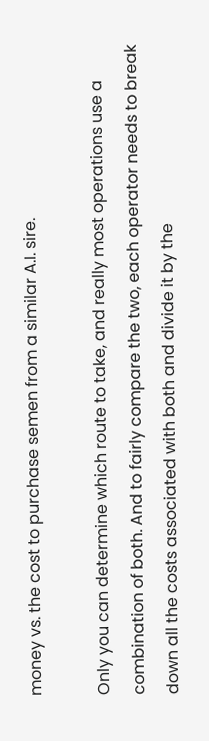money vs. the cost to purchase semen from a similar A.I. sire.

Only you can determine which route to take, and really most operations use a combination of both. And to fairly compare the two, each operator needs to break down all the costs associated with both and divide it by the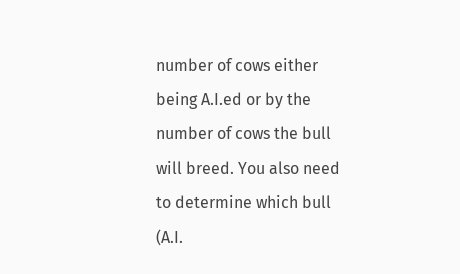number of cows either being A.I.ed or by the number of cows the bull will breed. You also need to determine which bull (A.I.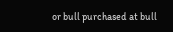or bull purchased at bull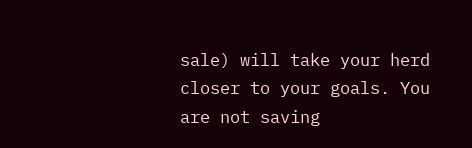sale) will take your herd closer to your goals. You are not saving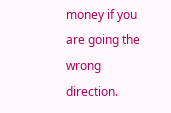money if you are going the wrong direction.